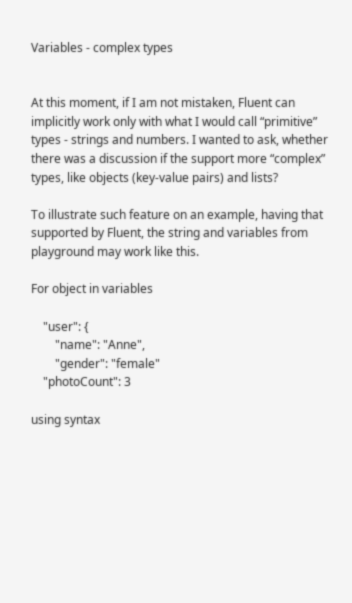Variables - complex types


At this moment, if I am not mistaken, Fluent can implicitly work only with what I would call “primitive” types - strings and numbers. I wanted to ask, whether there was a discussion if the support more “complex” types, like objects (key-value pairs) and lists?

To illustrate such feature on an example, having that supported by Fluent, the string and variables from playground may work like this.

For object in variables

    "user": {
        "name": "Anne",
        "gender": "female"
    "photoCount": 3

using syntax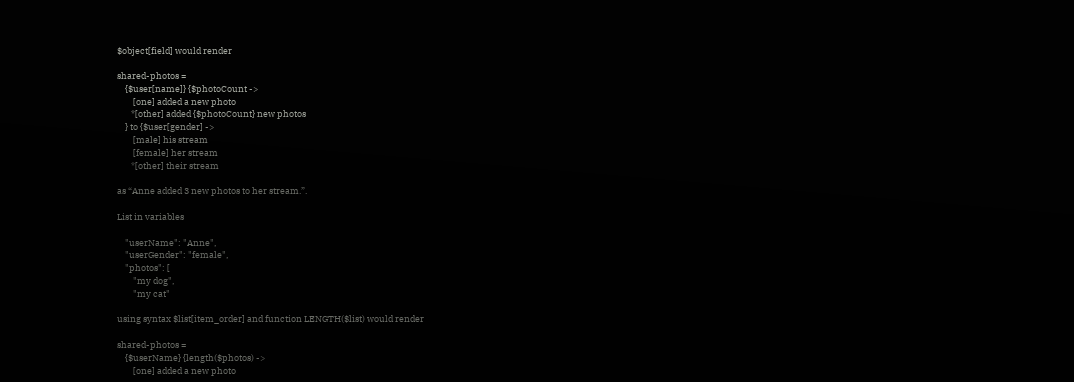$object[field] would render

shared-photos =
    {$user[name]} {$photoCount ->
        [one] added a new photo
       *[other] added {$photoCount} new photos
    } to {$user[gender] ->
        [male] his stream
        [female] her stream
       *[other] their stream

as “Anne added 3 new photos to her stream.”.

List in variables

    "userName": "Anne",
    "userGender": "female",
    "photos": [
        "my dog",
        "my cat"

using syntax $list[item_order] and function LENGTH($list) would render

shared-photos =
    {$userName} {length($photos) ->
        [one] added a new photo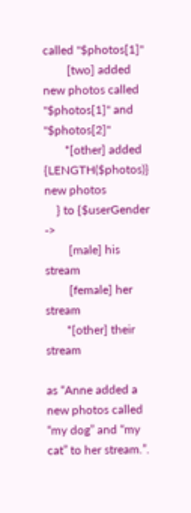called "$photos[1]"
        [two] added new photos called "$photos[1]" and "$photos[2]"
       *[other] added {LENGTH($photos)} new photos
    } to {$userGender ->
        [male] his stream
        [female] her stream
       *[other] their stream

as “Anne added a new photos called “my dog” and “my cat” to her stream.”.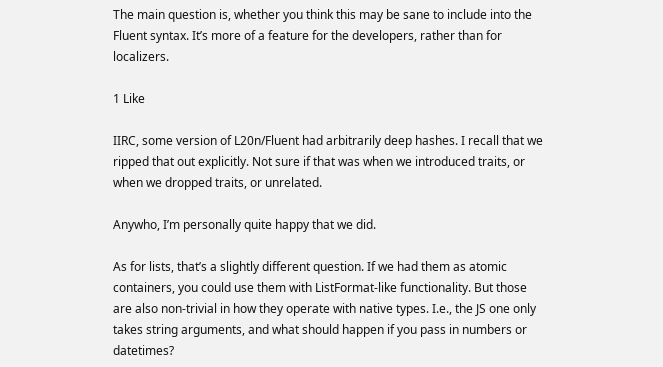The main question is, whether you think this may be sane to include into the Fluent syntax. It’s more of a feature for the developers, rather than for localizers.

1 Like

IIRC, some version of L20n/Fluent had arbitrarily deep hashes. I recall that we ripped that out explicitly. Not sure if that was when we introduced traits, or when we dropped traits, or unrelated.

Anywho, I’m personally quite happy that we did.

As for lists, that’s a slightly different question. If we had them as atomic containers, you could use them with ListFormat-like functionality. But those are also non-trivial in how they operate with native types. I.e., the JS one only takes string arguments, and what should happen if you pass in numbers or datetimes?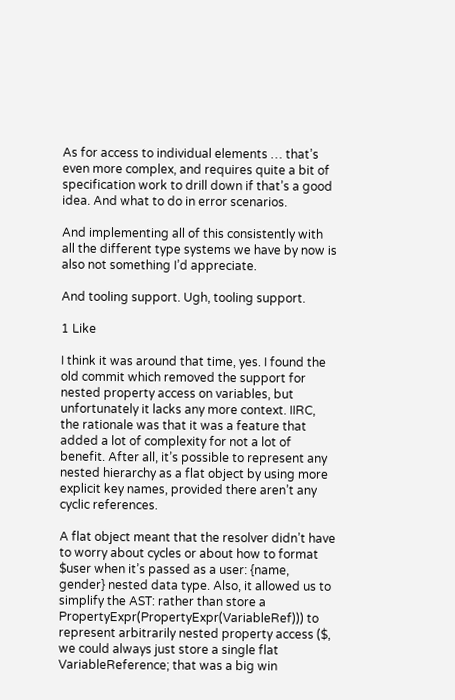As for access to individual elements … that’s even more complex, and requires quite a bit of specification work to drill down if that’s a good idea. And what to do in error scenarios.

And implementing all of this consistently with all the different type systems we have by now is also not something I’d appreciate.

And tooling support. Ugh, tooling support.

1 Like

I think it was around that time, yes. I found the old commit which removed the support for nested property access on variables, but unfortunately it lacks any more context. IIRC, the rationale was that it was a feature that added a lot of complexity for not a lot of benefit. After all, it’s possible to represent any nested hierarchy as a flat object by using more explicit key names, provided there aren’t any cyclic references.

A flat object meant that the resolver didn’t have to worry about cycles or about how to format $user when it’s passed as a user: {name, gender} nested data type. Also, it allowed us to simplify the AST: rather than store a PropertyExpr(PropertyExpr(VariableRef))) to represent arbitrarily nested property access ($, we could always just store a single flat VariableReference; that was a big win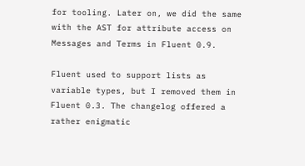for tooling. Later on, we did the same with the AST for attribute access on Messages and Terms in Fluent 0.9.

Fluent used to support lists as variable types, but I removed them in Fluent 0.3. The changelog offered a rather enigmatic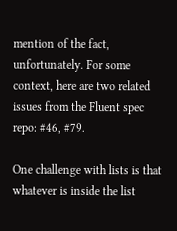mention of the fact, unfortunately. For some context, here are two related issues from the Fluent spec repo: #46, #79.

One challenge with lists is that whatever is inside the list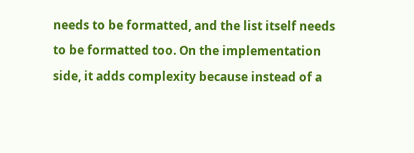needs to be formatted, and the list itself needs to be formatted too. On the implementation side, it adds complexity because instead of a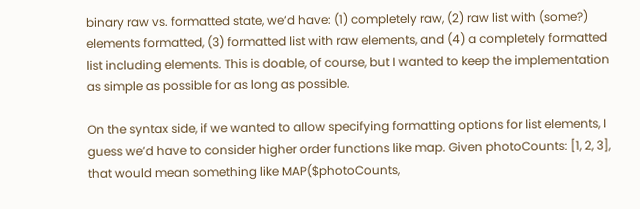binary raw vs. formatted state, we’d have: (1) completely raw, (2) raw list with (some?) elements formatted, (3) formatted list with raw elements, and (4) a completely formatted list including elements. This is doable, of course, but I wanted to keep the implementation as simple as possible for as long as possible.

On the syntax side, if we wanted to allow specifying formatting options for list elements, I guess we’d have to consider higher order functions like map. Given photoCounts: [1, 2, 3], that would mean something like MAP($photoCounts,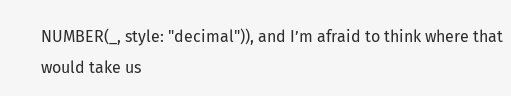NUMBER(_, style: "decimal")), and I’m afraid to think where that would take us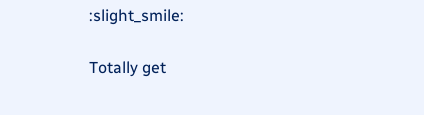:slight_smile:

Totally get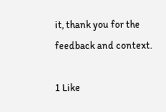it, thank you for the feedback and context.

1 Like